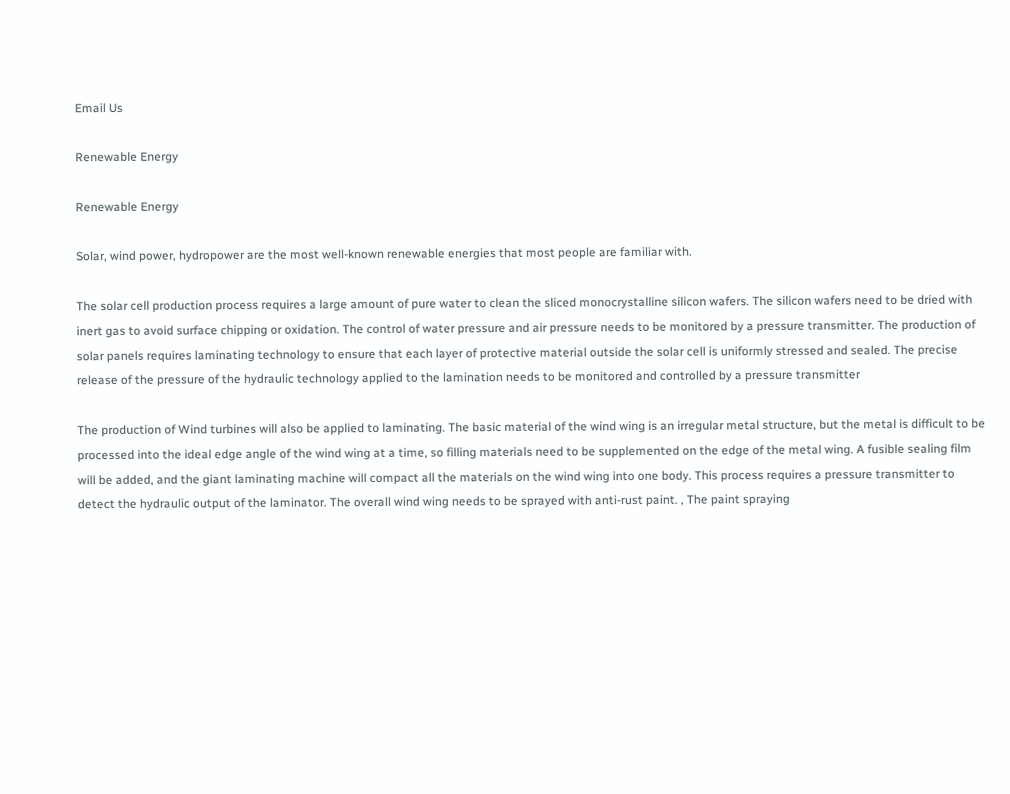Email Us

Renewable Energy

Renewable Energy

Solar, wind power, hydropower are the most well-known renewable energies that most people are familiar with.

The solar cell production process requires a large amount of pure water to clean the sliced monocrystalline silicon wafers. The silicon wafers need to be dried with inert gas to avoid surface chipping or oxidation. The control of water pressure and air pressure needs to be monitored by a pressure transmitter. The production of solar panels requires laminating technology to ensure that each layer of protective material outside the solar cell is uniformly stressed and sealed. The precise release of the pressure of the hydraulic technology applied to the lamination needs to be monitored and controlled by a pressure transmitter

The production of Wind turbines will also be applied to laminating. The basic material of the wind wing is an irregular metal structure, but the metal is difficult to be processed into the ideal edge angle of the wind wing at a time, so filling materials need to be supplemented on the edge of the metal wing. A fusible sealing film will be added, and the giant laminating machine will compact all the materials on the wind wing into one body. This process requires a pressure transmitter to detect the hydraulic output of the laminator. The overall wind wing needs to be sprayed with anti-rust paint. , The paint spraying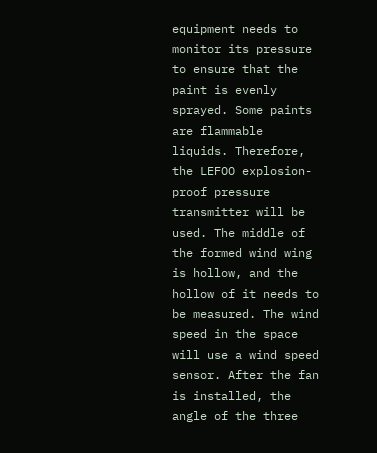equipment needs to monitor its pressure to ensure that the paint is evenly sprayed. Some paints are flammable liquids. Therefore, the LEFOO explosion-proof pressure transmitter will be used. The middle of the formed wind wing is hollow, and the hollow of it needs to be measured. The wind speed in the space will use a wind speed sensor. After the fan is installed, the angle of the three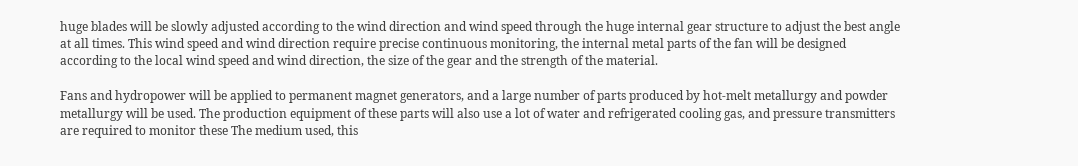huge blades will be slowly adjusted according to the wind direction and wind speed through the huge internal gear structure to adjust the best angle at all times. This wind speed and wind direction require precise continuous monitoring, the internal metal parts of the fan will be designed according to the local wind speed and wind direction, the size of the gear and the strength of the material.

Fans and hydropower will be applied to permanent magnet generators, and a large number of parts produced by hot-melt metallurgy and powder metallurgy will be used. The production equipment of these parts will also use a lot of water and refrigerated cooling gas, and pressure transmitters are required to monitor these The medium used, this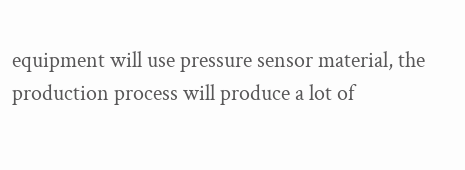equipment will use pressure sensor material, the production process will produce a lot of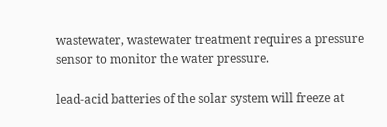wastewater, wastewater treatment requires a pressure sensor to monitor the water pressure.

lead-acid batteries of the solar system will freeze at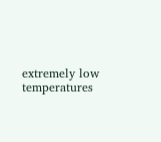extremely low temperatures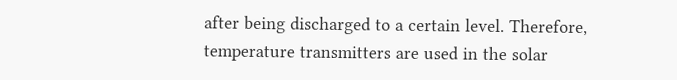after being discharged to a certain level. Therefore, temperature transmitters are used in the solar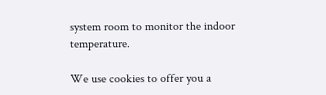system room to monitor the indoor temperature.

We use cookies to offer you a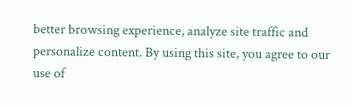better browsing experience, analyze site traffic and personalize content. By using this site, you agree to our use of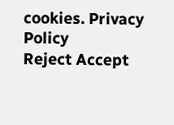cookies. Privacy Policy
Reject Accept